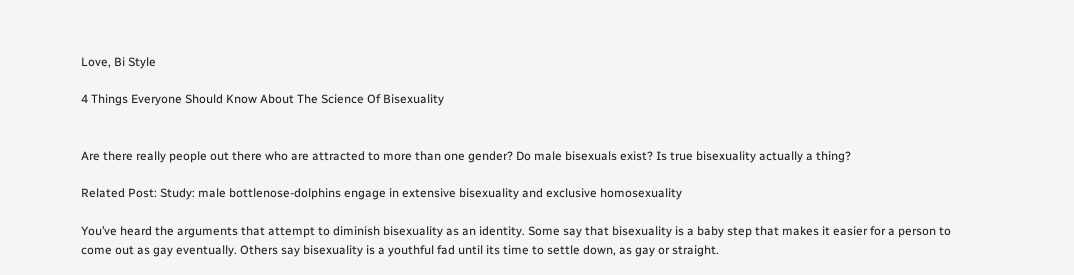Love, Bi Style

4 Things Everyone Should Know About The Science Of Bisexuality


Are there really people out there who are attracted to more than one gender? Do male bisexuals exist? Is true bisexuality actually a thing?

Related Post: Study: male bottlenose-dolphins engage in extensive bisexuality and exclusive homosexuality

You’ve heard the arguments that attempt to diminish bisexuality as an identity. Some say that bisexuality is a baby step that makes it easier for a person to come out as gay eventually. Others say bisexuality is a youthful fad until its time to settle down, as gay or straight.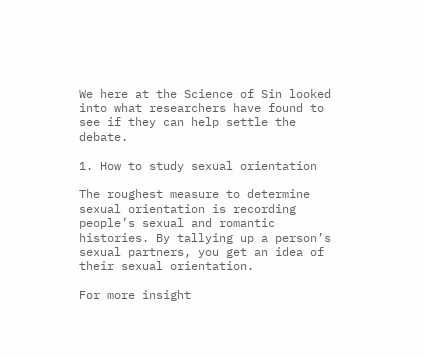We here at the Science of Sin looked into what researchers have found to see if they can help settle the debate.

1. How to study sexual orientation

The roughest measure to determine sexual orientation is recording people’s sexual and romantic histories. By tallying up a person’s sexual partners, you get an idea of their sexual orientation.

For more insight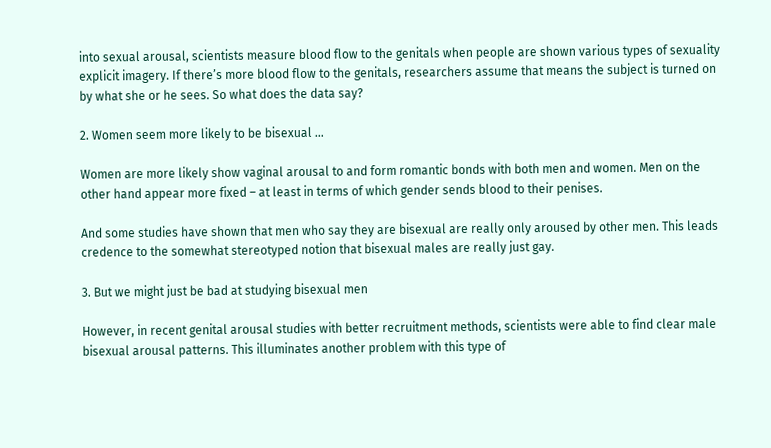into sexual arousal, scientists measure blood flow to the genitals when people are shown various types of sexuality explicit imagery. If there’s more blood flow to the genitals, researchers assume that means the subject is turned on by what she or he sees. So what does the data say?

2. Women seem more likely to be bisexual …

Women are more likely show vaginal arousal to and form romantic bonds with both men and women. Men on the other hand appear more fixed – at least in terms of which gender sends blood to their penises.

And some studies have shown that men who say they are bisexual are really only aroused by other men. This leads credence to the somewhat stereotyped notion that bisexual males are really just gay.

3. But we might just be bad at studying bisexual men

However, in recent genital arousal studies with better recruitment methods, scientists were able to find clear male bisexual arousal patterns. This illuminates another problem with this type of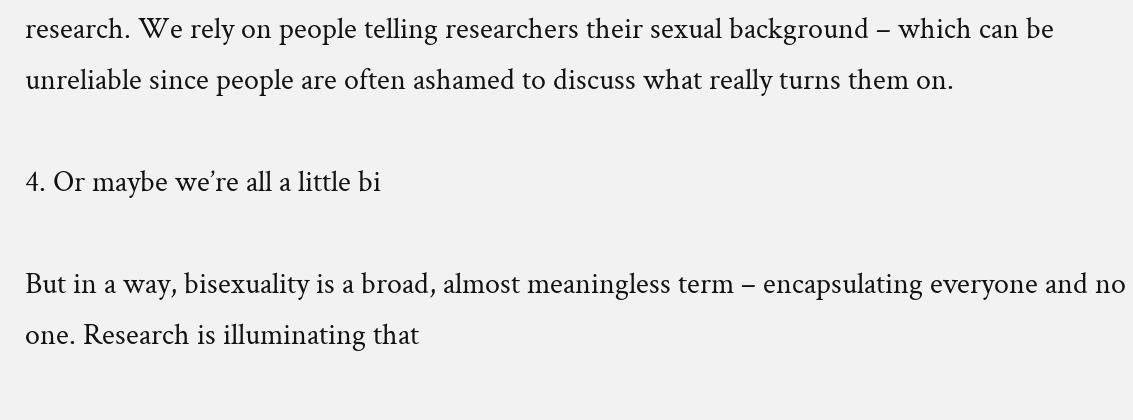research. We rely on people telling researchers their sexual background – which can be unreliable since people are often ashamed to discuss what really turns them on.

4. Or maybe we’re all a little bi

But in a way, bisexuality is a broad, almost meaningless term – encapsulating everyone and no one. Research is illuminating that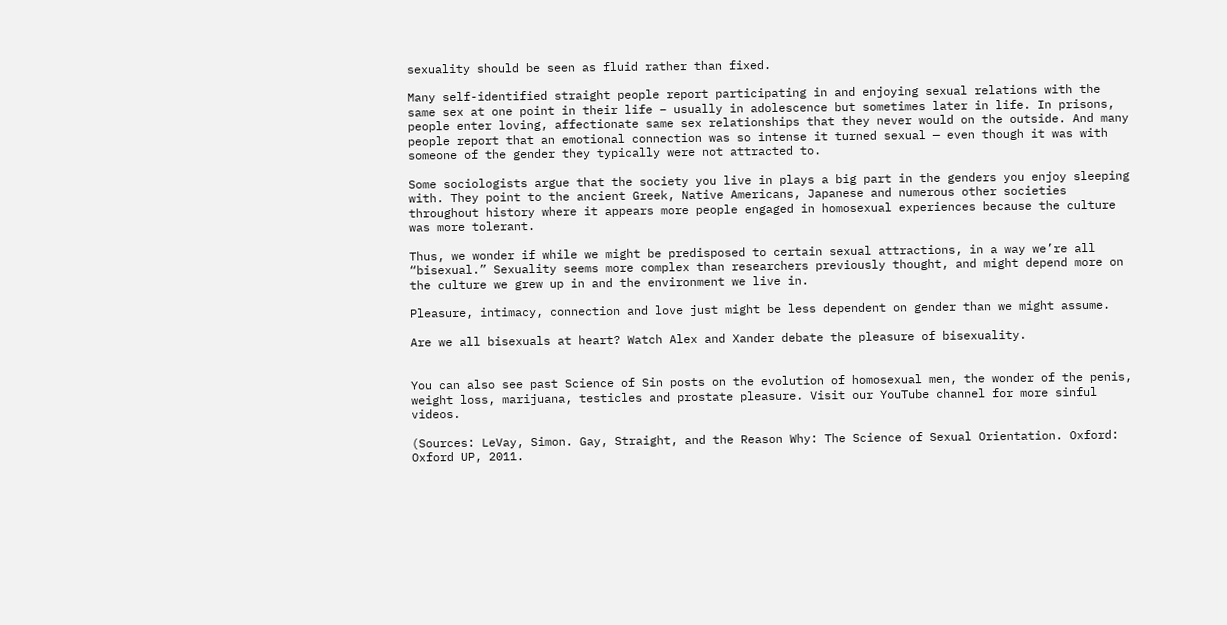sexuality should be seen as fluid rather than fixed.

Many self-identified straight people report participating in and enjoying sexual relations with the same sex at one point in their life – usually in adolescence but sometimes later in life. In prisons, people enter loving, affectionate same sex relationships that they never would on the outside. And many people report that an emotional connection was so intense it turned sexual — even though it was with someone of the gender they typically were not attracted to.

Some sociologists argue that the society you live in plays a big part in the genders you enjoy sleeping with. They point to the ancient Greek, Native Americans, Japanese and numerous other societies throughout history where it appears more people engaged in homosexual experiences because the culture was more tolerant.

Thus, we wonder if while we might be predisposed to certain sexual attractions, in a way we’re all “bisexual.” Sexuality seems more complex than researchers previously thought, and might depend more on the culture we grew up in and the environment we live in.

Pleasure, intimacy, connection and love just might be less dependent on gender than we might assume.

Are we all bisexuals at heart? Watch Alex and Xander debate the pleasure of bisexuality.


You can also see past Science of Sin posts on the evolution of homosexual men, the wonder of the penis, weight loss, marijuana, testicles and prostate pleasure. Visit our YouTube channel for more sinful videos.

(Sources: LeVay, Simon. Gay, Straight, and the Reason Why: The Science of Sexual Orientation. Oxford: Oxford UP, 2011.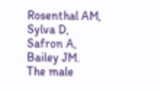Rosenthal AM, Sylva D, Safron A, Bailey JM. The male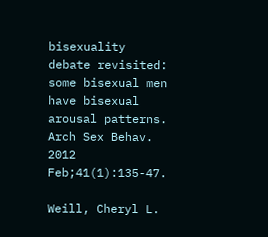bisexuality debate revisited: some bisexual men have bisexual arousal patterns. Arch Sex Behav. 2012 Feb;41(1):135-47.

Weill, Cheryl L.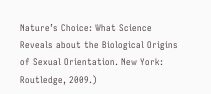Nature’s Choice: What Science Reveals about the Biological Origins of Sexual Orientation. New York: Routledge, 2009.)